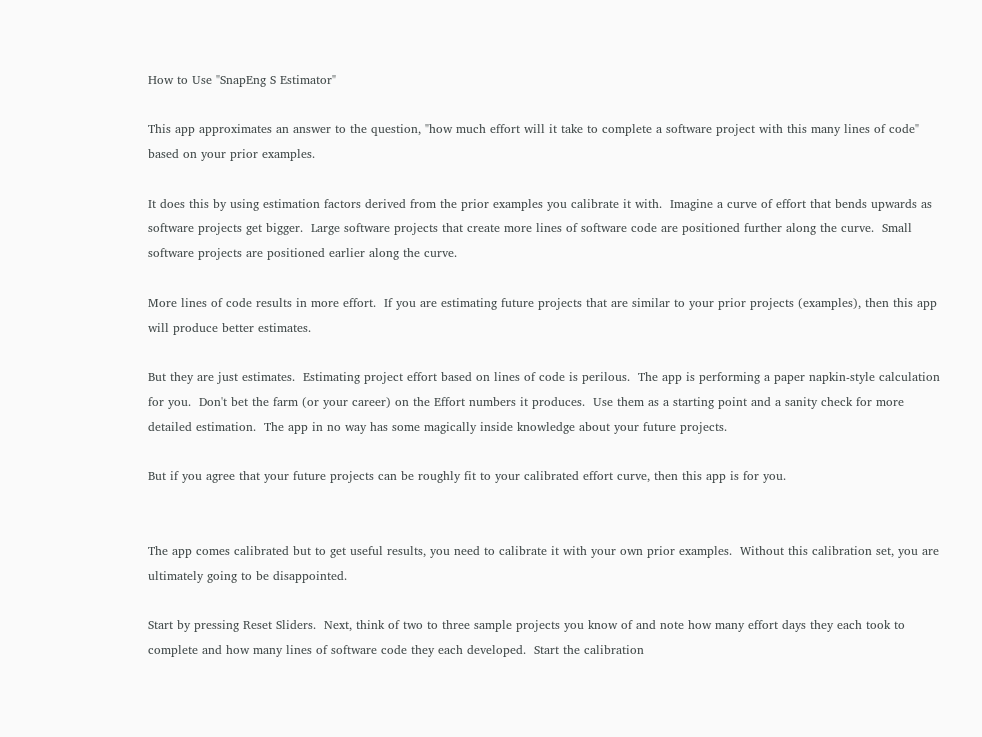How to Use "SnapEng S Estimator"

This app approximates an answer to the question, "how much effort will it take to complete a software project with this many lines of code" based on your prior examples.

It does this by using estimation factors derived from the prior examples you calibrate it with.  Imagine a curve of effort that bends upwards as software projects get bigger.  Large software projects that create more lines of software code are positioned further along the curve.  Small software projects are positioned earlier along the curve.

More lines of code results in more effort.  If you are estimating future projects that are similar to your prior projects (examples), then this app will produce better estimates.

But they are just estimates.  Estimating project effort based on lines of code is perilous.  The app is performing a paper napkin-style calculation for you.  Don't bet the farm (or your career) on the Effort numbers it produces.  Use them as a starting point and a sanity check for more detailed estimation.  The app in no way has some magically inside knowledge about your future projects.

But if you agree that your future projects can be roughly fit to your calibrated effort curve, then this app is for you.


The app comes calibrated but to get useful results, you need to calibrate it with your own prior examples.  Without this calibration set, you are ultimately going to be disappointed.

Start by pressing Reset Sliders.  Next, think of two to three sample projects you know of and note how many effort days they each took to complete and how many lines of software code they each developed.  Start the calibration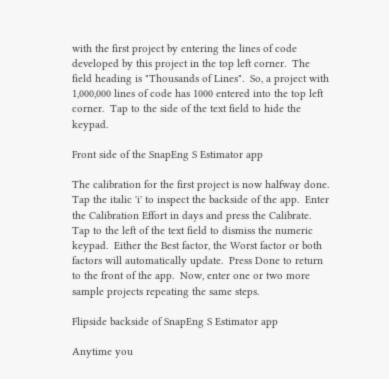with the first project by entering the lines of code developed by this project in the top left corner.  The field heading is "Thousands of Lines".  So, a project with 1,000,000 lines of code has 1000 entered into the top left corner.  Tap to the side of the text field to hide the keypad.

Front side of the SnapEng S Estimator app

The calibration for the first project is now halfway done.  Tap the italic 'i' to inspect the backside of the app.  Enter the Calibration Effort in days and press the Calibrate.  Tap to the left of the text field to dismiss the numeric keypad.  Either the Best factor, the Worst factor or both factors will automatically update.  Press Done to return to the front of the app.  Now, enter one or two more sample projects repeating the same steps.

Flipside backside of SnapEng S Estimator app

Anytime you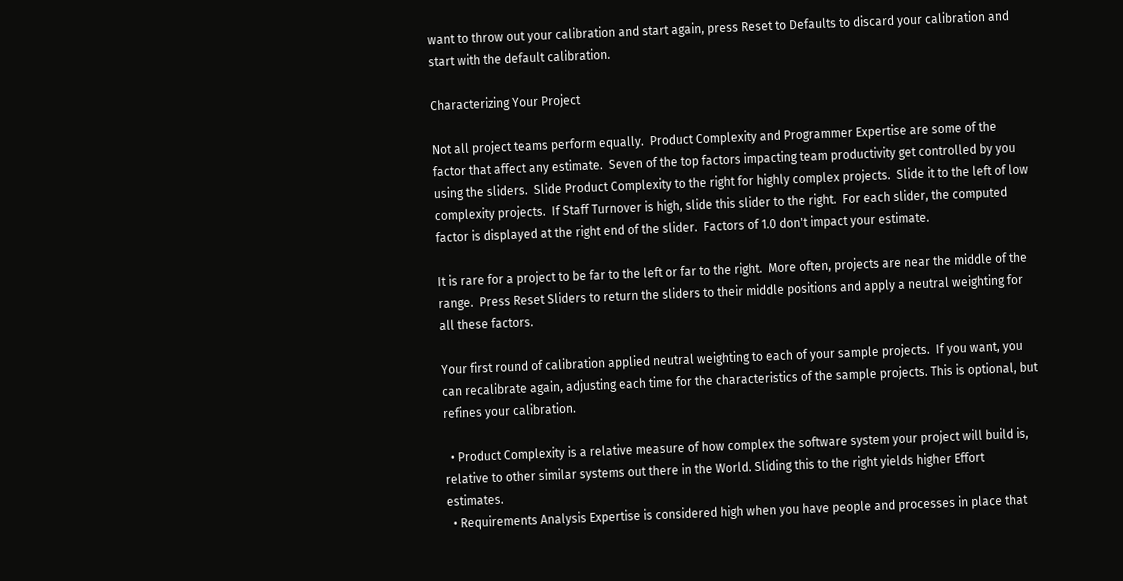want to throw out your calibration and start again, press Reset to Defaults to discard your calibration and start with the default calibration.

Characterizing Your Project

Not all project teams perform equally.  Product Complexity and Programmer Expertise are some of the factor that affect any estimate.  Seven of the top factors impacting team productivity get controlled by you using the sliders.  Slide Product Complexity to the right for highly complex projects.  Slide it to the left of low complexity projects.  If Staff Turnover is high, slide this slider to the right.  For each slider, the computed factor is displayed at the right end of the slider.  Factors of 1.0 don't impact your estimate.

It is rare for a project to be far to the left or far to the right.  More often, projects are near the middle of the range.  Press Reset Sliders to return the sliders to their middle positions and apply a neutral weighting for all these factors.

Your first round of calibration applied neutral weighting to each of your sample projects.  If you want, you can recalibrate again, adjusting each time for the characteristics of the sample projects. This is optional, but refines your calibration.

  • Product Complexity is a relative measure of how complex the software system your project will build is, relative to other similar systems out there in the World. Sliding this to the right yields higher Effort estimates.
  • Requirements Analysis Expertise is considered high when you have people and processes in place that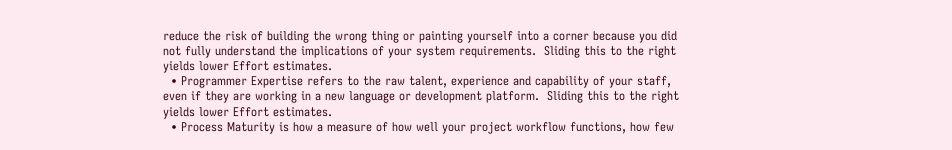reduce the risk of building the wrong thing or painting yourself into a corner because you did not fully understand the implications of your system requirements.  Sliding this to the right yields lower Effort estimates.
  • Programmer Expertise refers to the raw talent, experience and capability of your staff, even if they are working in a new language or development platform.  Sliding this to the right yields lower Effort estimates.
  • Process Maturity is how a measure of how well your project workflow functions, how few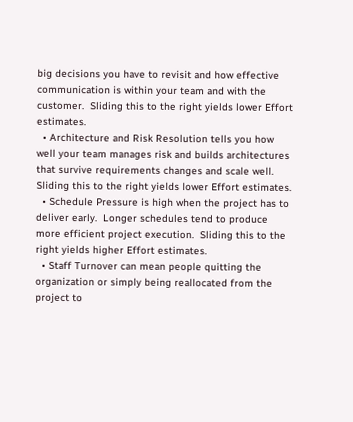big decisions you have to revisit and how effective communication is within your team and with the customer.  Sliding this to the right yields lower Effort estimates.
  • Architecture and Risk Resolution tells you how well your team manages risk and builds architectures that survive requirements changes and scale well.  Sliding this to the right yields lower Effort estimates.
  • Schedule Pressure is high when the project has to deliver early.  Longer schedules tend to produce more efficient project execution.  Sliding this to the right yields higher Effort estimates.
  • Staff Turnover can mean people quitting the organization or simply being reallocated from the project to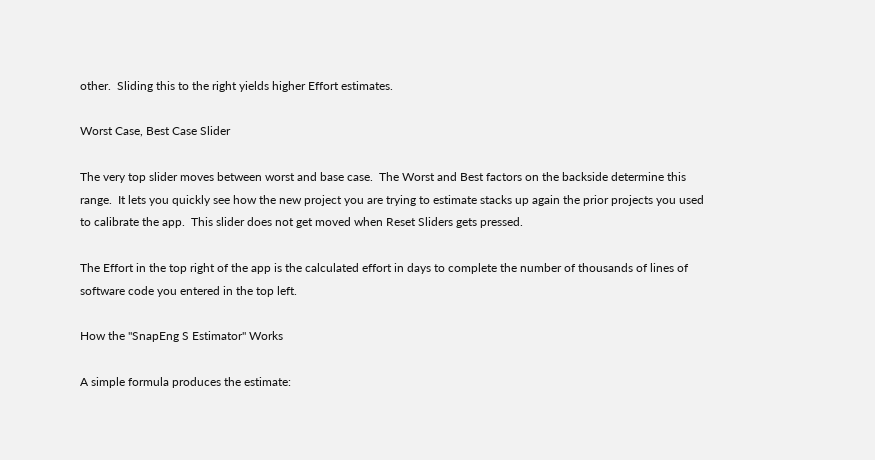other.  Sliding this to the right yields higher Effort estimates.

Worst Case, Best Case Slider

The very top slider moves between worst and base case.  The Worst and Best factors on the backside determine this range.  It lets you quickly see how the new project you are trying to estimate stacks up again the prior projects you used to calibrate the app.  This slider does not get moved when Reset Sliders gets pressed.

The Effort in the top right of the app is the calculated effort in days to complete the number of thousands of lines of software code you entered in the top left.

How the "SnapEng S Estimator" Works

A simple formula produces the estimate: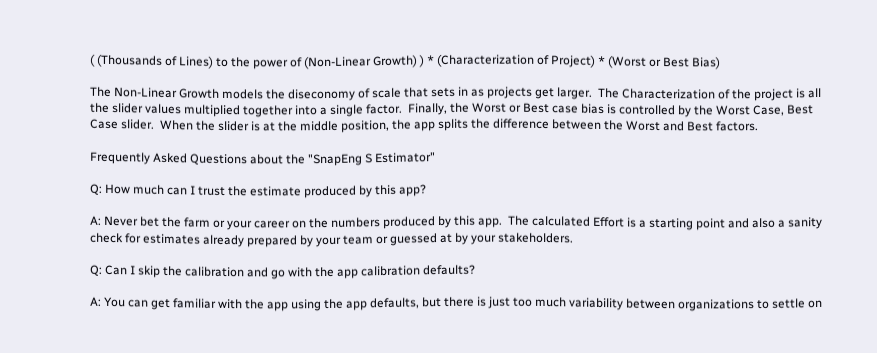( (Thousands of Lines) to the power of (Non-Linear Growth) ) * (Characterization of Project) * (Worst or Best Bias)

The Non-Linear Growth models the diseconomy of scale that sets in as projects get larger.  The Characterization of the project is all the slider values multiplied together into a single factor.  Finally, the Worst or Best case bias is controlled by the Worst Case, Best Case slider.  When the slider is at the middle position, the app splits the difference between the Worst and Best factors.

Frequently Asked Questions about the "SnapEng S Estimator"

Q: How much can I trust the estimate produced by this app?

A: Never bet the farm or your career on the numbers produced by this app.  The calculated Effort is a starting point and also a sanity check for estimates already prepared by your team or guessed at by your stakeholders.

Q: Can I skip the calibration and go with the app calibration defaults?

A: You can get familiar with the app using the app defaults, but there is just too much variability between organizations to settle on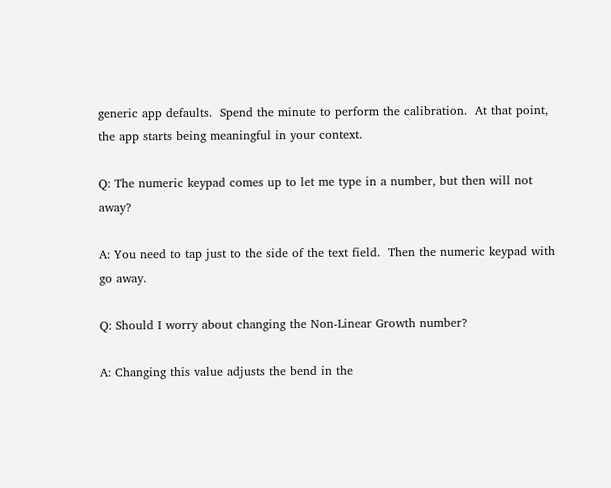generic app defaults.  Spend the minute to perform the calibration.  At that point, the app starts being meaningful in your context.

Q: The numeric keypad comes up to let me type in a number, but then will not away?

A: You need to tap just to the side of the text field.  Then the numeric keypad with go away.

Q: Should I worry about changing the Non-Linear Growth number?

A: Changing this value adjusts the bend in the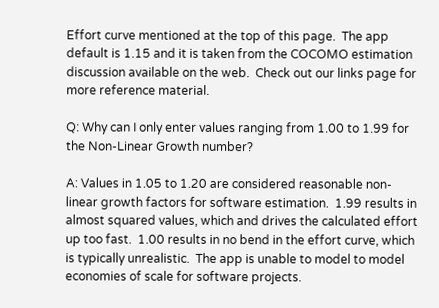Effort curve mentioned at the top of this page.  The app default is 1.15 and it is taken from the COCOMO estimation discussion available on the web.  Check out our links page for more reference material.

Q: Why can I only enter values ranging from 1.00 to 1.99 for the Non-Linear Growth number?

A: Values in 1.05 to 1.20 are considered reasonable non-linear growth factors for software estimation.  1.99 results in almost squared values, which and drives the calculated effort up too fast.  1.00 results in no bend in the effort curve, which is typically unrealistic.  The app is unable to model to model economies of scale for software projects.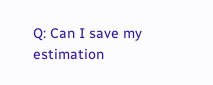Q: Can I save my estimation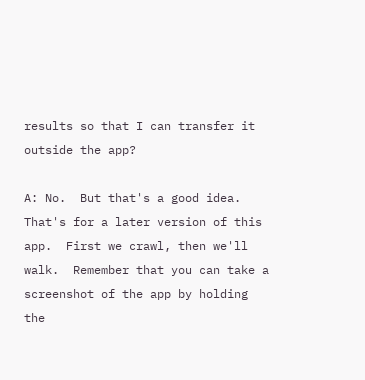results so that I can transfer it outside the app?

A: No.  But that's a good idea.  That's for a later version of this app.  First we crawl, then we'll walk.  Remember that you can take a screenshot of the app by holding the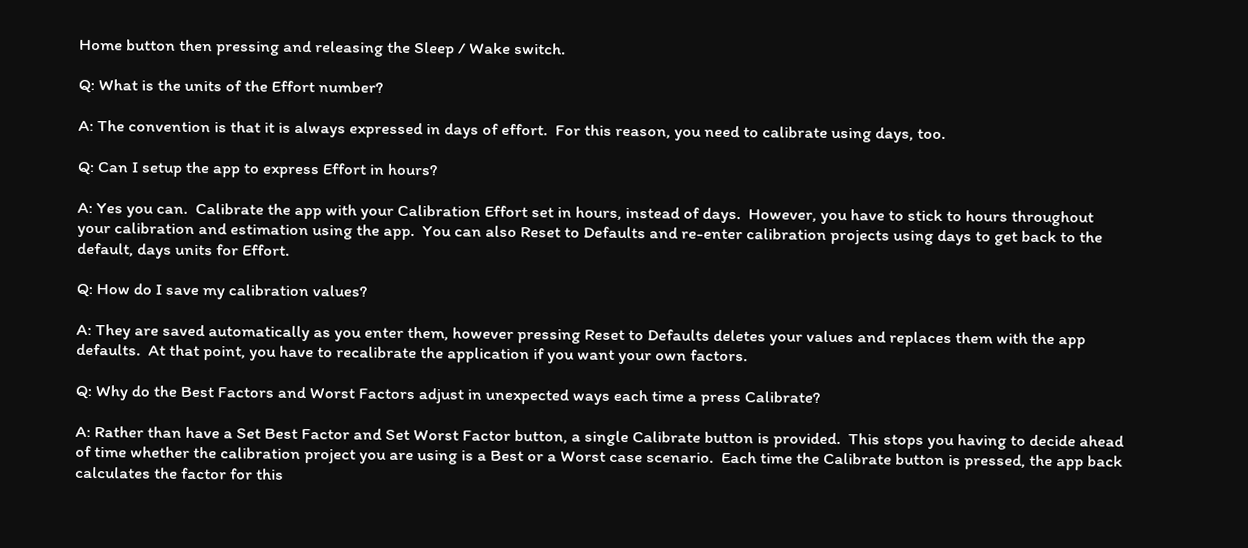Home button then pressing and releasing the Sleep / Wake switch.

Q: What is the units of the Effort number?

A: The convention is that it is always expressed in days of effort.  For this reason, you need to calibrate using days, too.

Q: Can I setup the app to express Effort in hours?

A: Yes you can.  Calibrate the app with your Calibration Effort set in hours, instead of days.  However, you have to stick to hours throughout your calibration and estimation using the app.  You can also Reset to Defaults and re-enter calibration projects using days to get back to the default, days units for Effort.

Q: How do I save my calibration values?

A: They are saved automatically as you enter them, however pressing Reset to Defaults deletes your values and replaces them with the app defaults.  At that point, you have to recalibrate the application if you want your own factors.

Q: Why do the Best Factors and Worst Factors adjust in unexpected ways each time a press Calibrate?

A: Rather than have a Set Best Factor and Set Worst Factor button, a single Calibrate button is provided.  This stops you having to decide ahead of time whether the calibration project you are using is a Best or a Worst case scenario.  Each time the Calibrate button is pressed, the app back calculates the factor for this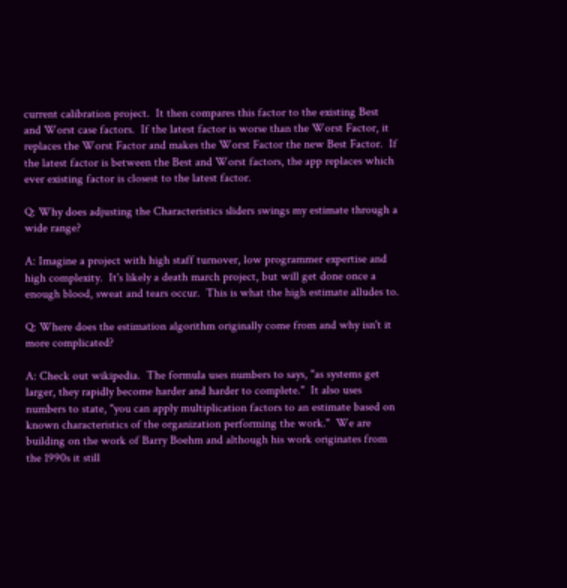current calibration project.  It then compares this factor to the existing Best and Worst case factors.  If the latest factor is worse than the Worst Factor, it replaces the Worst Factor and makes the Worst Factor the new Best Factor.  If the latest factor is between the Best and Worst factors, the app replaces which ever existing factor is closest to the latest factor.

Q: Why does adjusting the Characteristics sliders swings my estimate through a wide range?

A: Imagine a project with high staff turnover, low programmer expertise and high complexity.  It's likely a death march project, but will get done once a enough blood, sweat and tears occur.  This is what the high estimate alludes to.

Q: Where does the estimation algorithm originally come from and why isn't it more complicated?

A: Check out wikipedia.  The formula uses numbers to says, "as systems get larger, they rapidly become harder and harder to complete."  It also uses numbers to state, "you can apply multiplication factors to an estimate based on known characteristics of the organization performing the work."  We are building on the work of Barry Boehm and although his work originates from the 1990s it still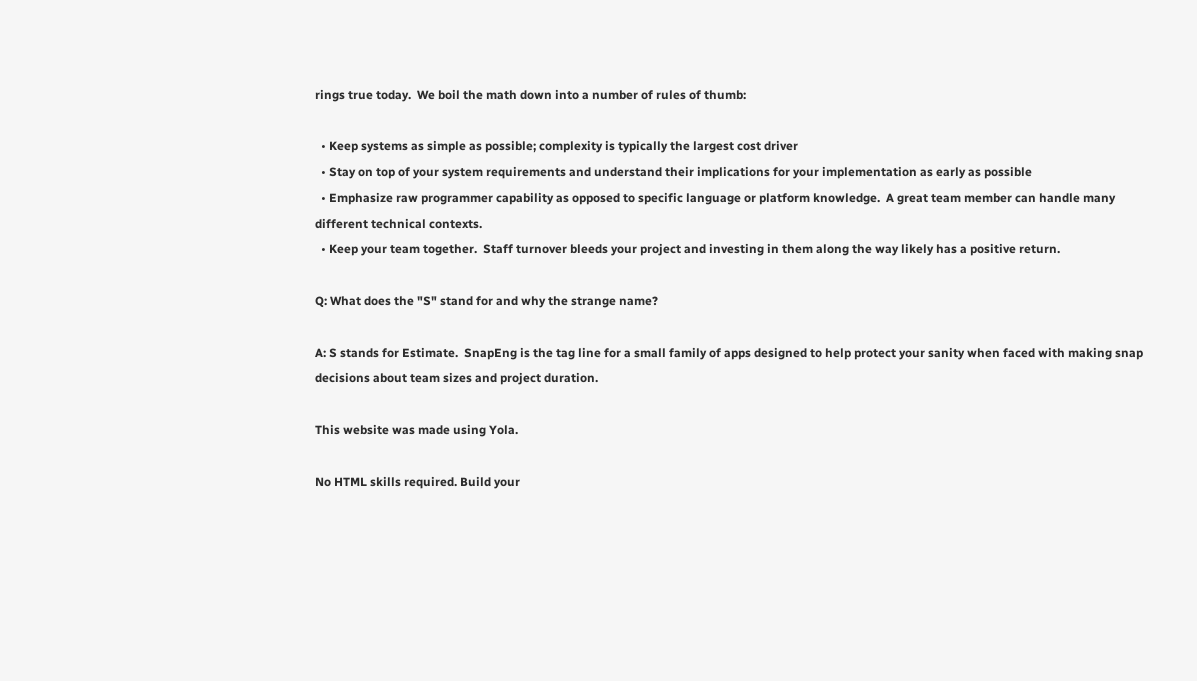rings true today.  We boil the math down into a number of rules of thumb:

  • Keep systems as simple as possible; complexity is typically the largest cost driver
  • Stay on top of your system requirements and understand their implications for your implementation as early as possible
  • Emphasize raw programmer capability as opposed to specific language or platform knowledge.  A great team member can handle many different technical contexts.
  • Keep your team together.  Staff turnover bleeds your project and investing in them along the way likely has a positive return.

Q: What does the "S" stand for and why the strange name?

A: S stands for Estimate.  SnapEng is the tag line for a small family of apps designed to help protect your sanity when faced with making snap decisions about team sizes and project duration.

This website was made using Yola.

No HTML skills required. Build your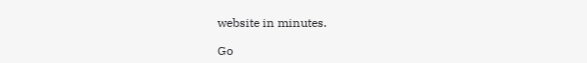website in minutes.

Go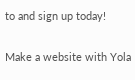to and sign up today!

Make a website with Yola